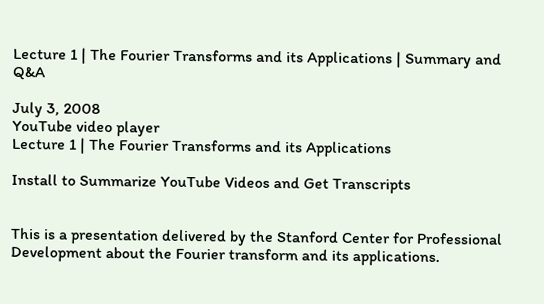Lecture 1 | The Fourier Transforms and its Applications | Summary and Q&A

July 3, 2008
YouTube video player
Lecture 1 | The Fourier Transforms and its Applications

Install to Summarize YouTube Videos and Get Transcripts


This is a presentation delivered by the Stanford Center for Professional Development about the Fourier transform and its applications.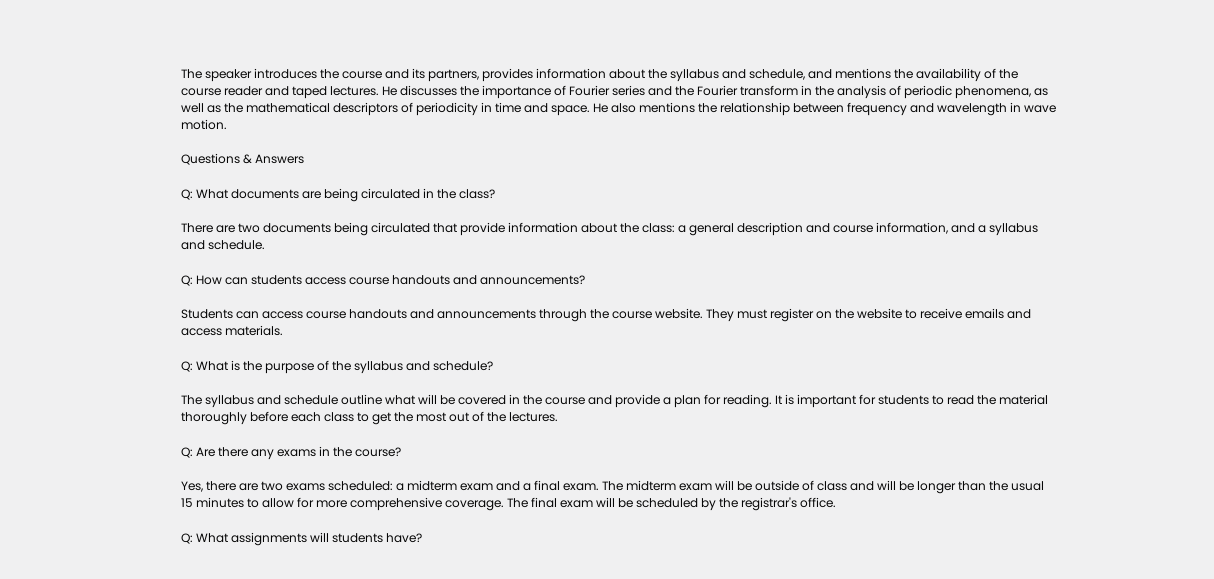The speaker introduces the course and its partners, provides information about the syllabus and schedule, and mentions the availability of the course reader and taped lectures. He discusses the importance of Fourier series and the Fourier transform in the analysis of periodic phenomena, as well as the mathematical descriptors of periodicity in time and space. He also mentions the relationship between frequency and wavelength in wave motion.

Questions & Answers

Q: What documents are being circulated in the class?

There are two documents being circulated that provide information about the class: a general description and course information, and a syllabus and schedule.

Q: How can students access course handouts and announcements?

Students can access course handouts and announcements through the course website. They must register on the website to receive emails and access materials.

Q: What is the purpose of the syllabus and schedule?

The syllabus and schedule outline what will be covered in the course and provide a plan for reading. It is important for students to read the material thoroughly before each class to get the most out of the lectures.

Q: Are there any exams in the course?

Yes, there are two exams scheduled: a midterm exam and a final exam. The midterm exam will be outside of class and will be longer than the usual 15 minutes to allow for more comprehensive coverage. The final exam will be scheduled by the registrar's office.

Q: What assignments will students have?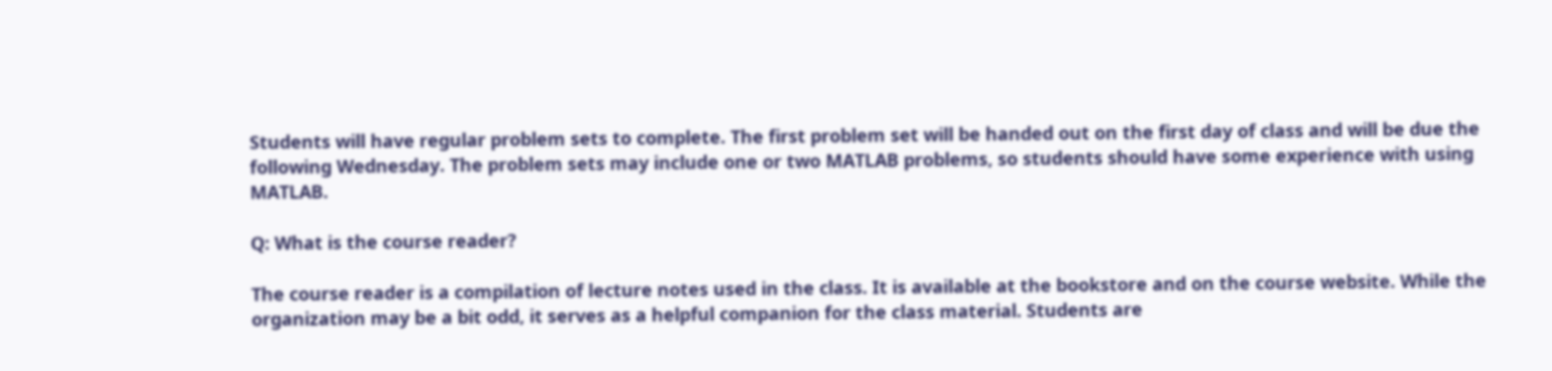Students will have regular problem sets to complete. The first problem set will be handed out on the first day of class and will be due the following Wednesday. The problem sets may include one or two MATLAB problems, so students should have some experience with using MATLAB.

Q: What is the course reader?

The course reader is a compilation of lecture notes used in the class. It is available at the bookstore and on the course website. While the organization may be a bit odd, it serves as a helpful companion for the class material. Students are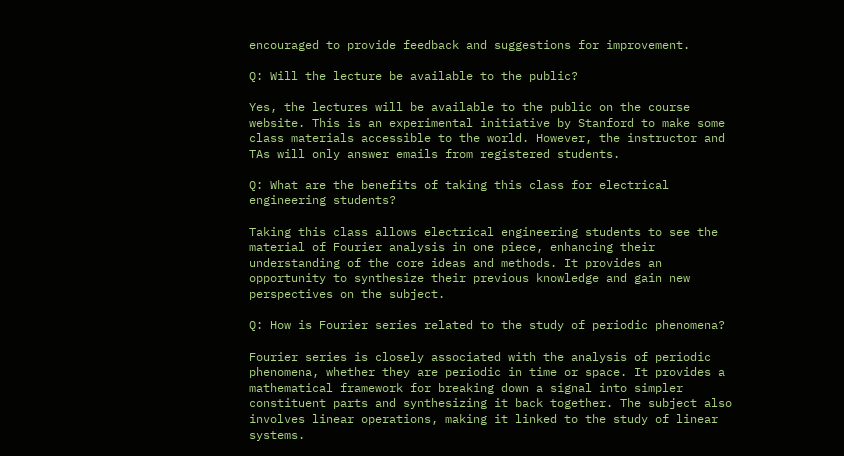encouraged to provide feedback and suggestions for improvement.

Q: Will the lecture be available to the public?

Yes, the lectures will be available to the public on the course website. This is an experimental initiative by Stanford to make some class materials accessible to the world. However, the instructor and TAs will only answer emails from registered students.

Q: What are the benefits of taking this class for electrical engineering students?

Taking this class allows electrical engineering students to see the material of Fourier analysis in one piece, enhancing their understanding of the core ideas and methods. It provides an opportunity to synthesize their previous knowledge and gain new perspectives on the subject.

Q: How is Fourier series related to the study of periodic phenomena?

Fourier series is closely associated with the analysis of periodic phenomena, whether they are periodic in time or space. It provides a mathematical framework for breaking down a signal into simpler constituent parts and synthesizing it back together. The subject also involves linear operations, making it linked to the study of linear systems.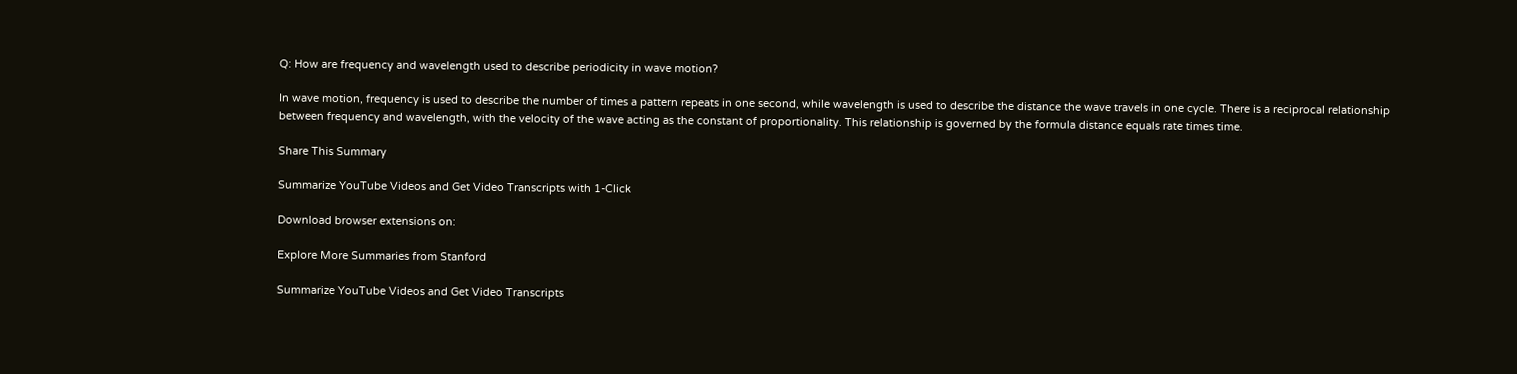Q: How are frequency and wavelength used to describe periodicity in wave motion?

In wave motion, frequency is used to describe the number of times a pattern repeats in one second, while wavelength is used to describe the distance the wave travels in one cycle. There is a reciprocal relationship between frequency and wavelength, with the velocity of the wave acting as the constant of proportionality. This relationship is governed by the formula distance equals rate times time.

Share This Summary

Summarize YouTube Videos and Get Video Transcripts with 1-Click

Download browser extensions on:

Explore More Summaries from Stanford

Summarize YouTube Videos and Get Video Transcripts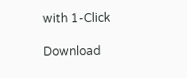with 1-Click

Download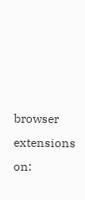browser extensions on: